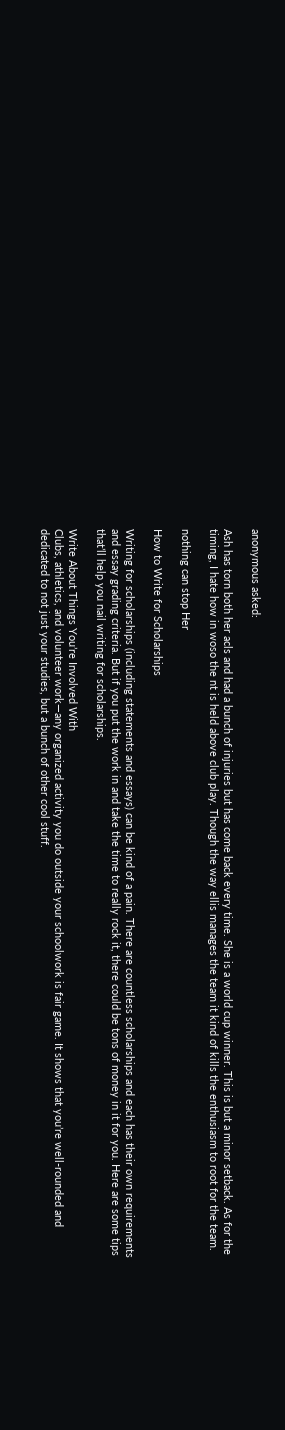anonymous asked:

Ash has torn both her acls and had a bunch of injuries but has come back every time. She is a world cup winner. This is but a minor setback. As for the timing, I hate how in woso the nt is held above club play. Though the way ellis manages the team it kind of kills the enthusiasm to root for the team.

nothing can stop Her

How to Write for Scholarships

Writing for scholarships (including statements and essays) can be kind of a pain. There are countless scholarships and each has their own requirements and essay grading criteria. But if you put the work in and take the time to really rock it, there could be tons of money in it for you. Here are some tips that’ll help you nail writing for scholarships.

Write About Things You’re Involved With
Clubs, athletics, and volunteer work—any organized activity you do outside your schoolwork is fair game. It shows that you’re well-rounded and dedicated to not just your studies, but a bunch of other cool stuff.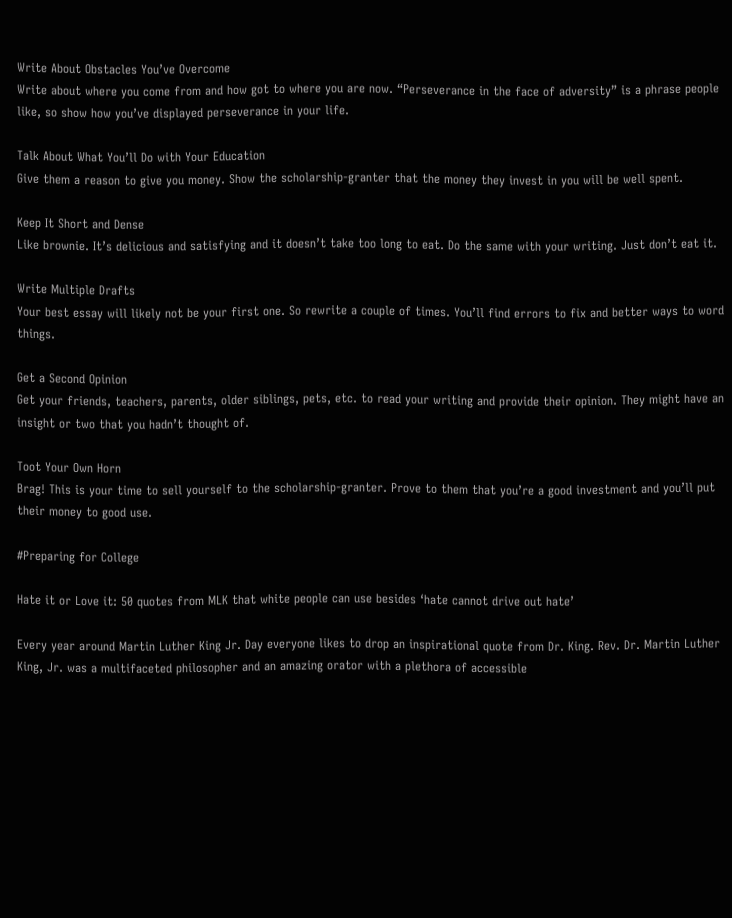Write About Obstacles You’ve Overcome
Write about where you come from and how got to where you are now. “Perseverance in the face of adversity” is a phrase people like, so show how you’ve displayed perseverance in your life.

Talk About What You’ll Do with Your Education
Give them a reason to give you money. Show the scholarship-granter that the money they invest in you will be well spent.

Keep It Short and Dense
Like brownie. It’s delicious and satisfying and it doesn’t take too long to eat. Do the same with your writing. Just don’t eat it.

Write Multiple Drafts
Your best essay will likely not be your first one. So rewrite a couple of times. You’ll find errors to fix and better ways to word things.

Get a Second Opinion
Get your friends, teachers, parents, older siblings, pets, etc. to read your writing and provide their opinion. They might have an insight or two that you hadn’t thought of.

Toot Your Own Horn
Brag! This is your time to sell yourself to the scholarship-granter. Prove to them that you’re a good investment and you’ll put their money to good use.

#Preparing for College

Hate it or Love it: 50 quotes from MLK that white people can use besides ‘hate cannot drive out hate’

Every year around Martin Luther King Jr. Day everyone likes to drop an inspirational quote from Dr. King. Rev. Dr. Martin Luther King, Jr. was a multifaceted philosopher and an amazing orator with a plethora of accessible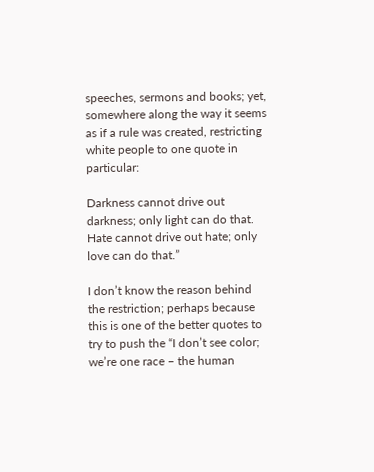speeches, sermons and books; yet, somewhere along the way it seems as if a rule was created, restricting white people to one quote in particular:

Darkness cannot drive out darkness; only light can do that. Hate cannot drive out hate; only love can do that.”

I don’t know the reason behind the restriction; perhaps because this is one of the better quotes to try to push the “I don’t see color; we’re one race – the human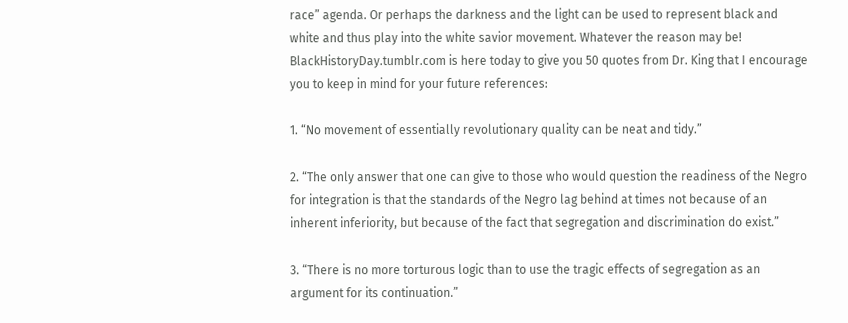race” agenda. Or perhaps the darkness and the light can be used to represent black and white and thus play into the white savior movement. Whatever the reason may be! BlackHistoryDay.tumblr.com is here today to give you 50 quotes from Dr. King that I encourage you to keep in mind for your future references:

1. “No movement of essentially revolutionary quality can be neat and tidy.”

2. “The only answer that one can give to those who would question the readiness of the Negro for integration is that the standards of the Negro lag behind at times not because of an inherent inferiority, but because of the fact that segregation and discrimination do exist.”

3. “There is no more torturous logic than to use the tragic effects of segregation as an argument for its continuation.”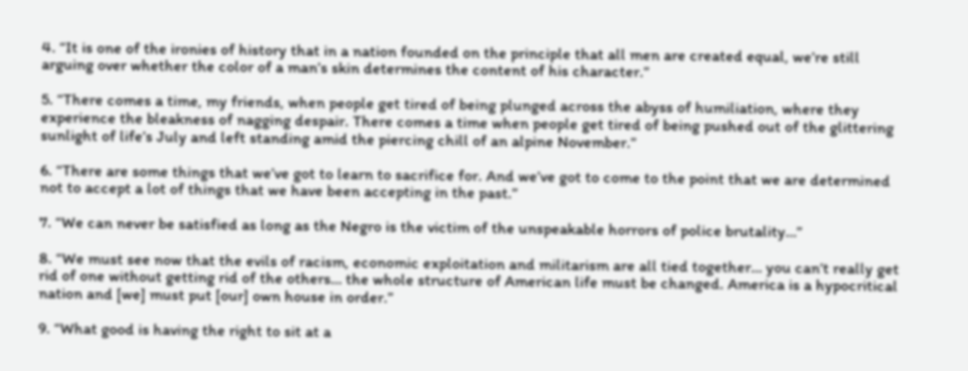4. “It is one of the ironies of history that in a nation founded on the principle that all men are created equal, we’re still arguing over whether the color of a man’s skin determines the content of his character.”

5. “There comes a time, my friends, when people get tired of being plunged across the abyss of humiliation, where they experience the bleakness of nagging despair. There comes a time when people get tired of being pushed out of the glittering sunlight of life’s July and left standing amid the piercing chill of an alpine November.”

6. “There are some things that we’ve got to learn to sacrifice for. And we’ve got to come to the point that we are determined not to accept a lot of things that we have been accepting in the past.”

7. “We can never be satisfied as long as the Negro is the victim of the unspeakable horrors of police brutality…”

8. “We must see now that the evils of racism, economic exploitation and militarism are all tied together… you can’t really get rid of one without getting rid of the others… the whole structure of American life must be changed. America is a hypocritical nation and [we] must put [our] own house in order.”

9. “What good is having the right to sit at a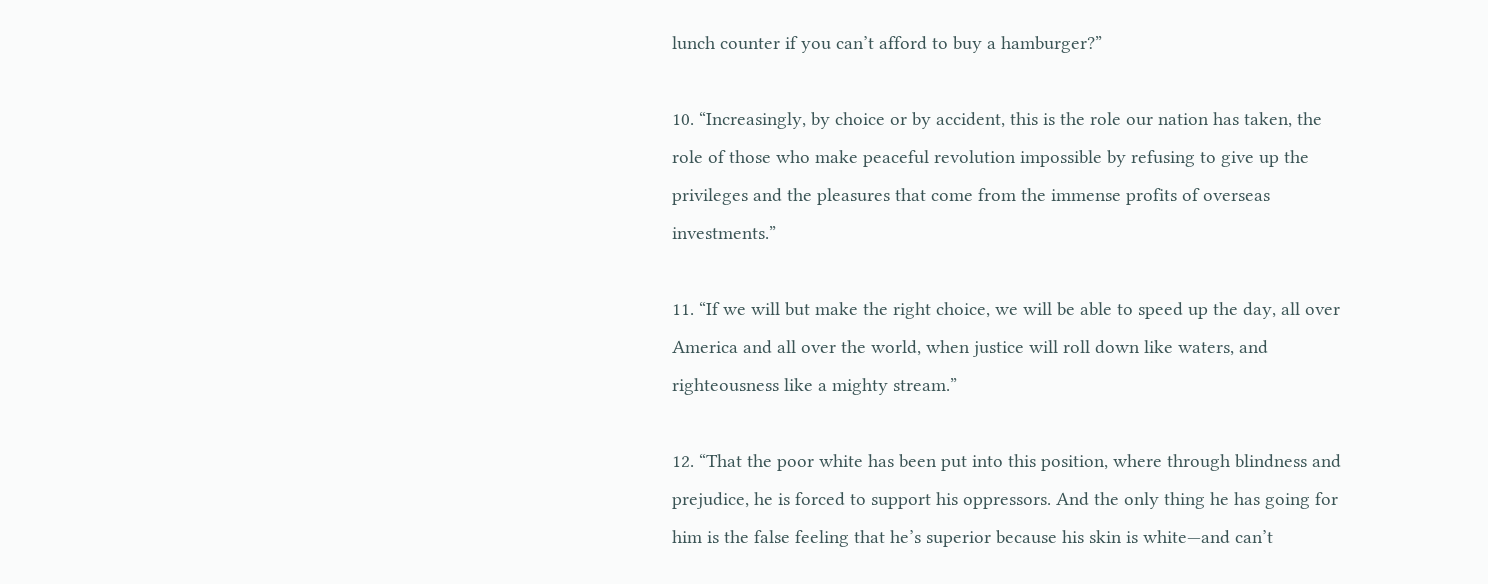lunch counter if you can’t afford to buy a hamburger?”

10. “Increasingly, by choice or by accident, this is the role our nation has taken, the role of those who make peaceful revolution impossible by refusing to give up the privileges and the pleasures that come from the immense profits of overseas investments.”

11. “If we will but make the right choice, we will be able to speed up the day, all over America and all over the world, when justice will roll down like waters, and righteousness like a mighty stream.”

12. “That the poor white has been put into this position, where through blindness and prejudice, he is forced to support his oppressors. And the only thing he has going for him is the false feeling that he’s superior because his skin is white—and can’t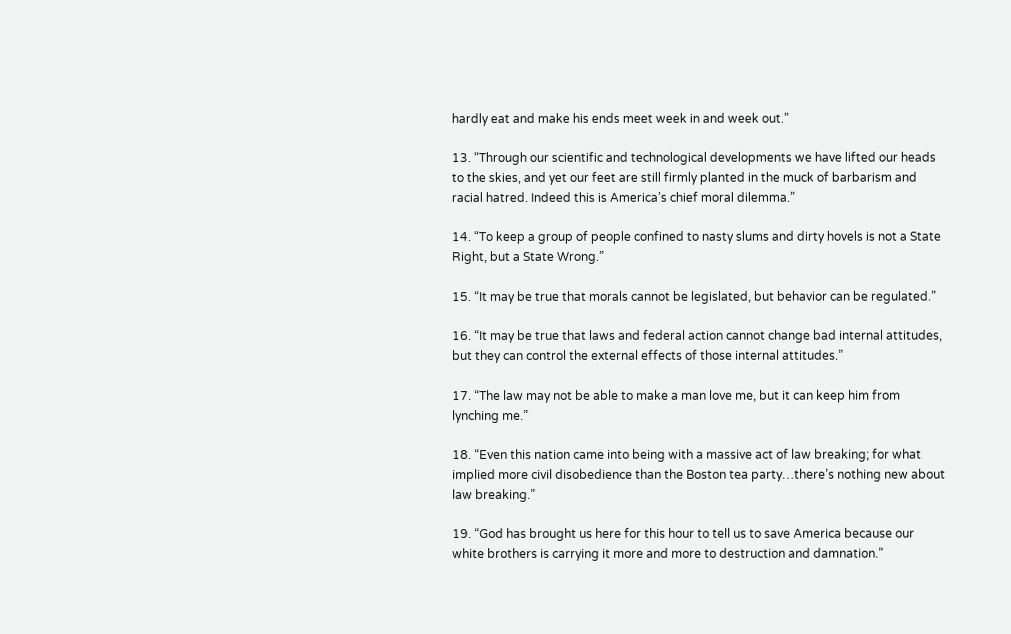hardly eat and make his ends meet week in and week out.”

13. “Through our scientific and technological developments we have lifted our heads to the skies, and yet our feet are still firmly planted in the muck of barbarism and racial hatred. Indeed this is America’s chief moral dilemma.”

14. “To keep a group of people confined to nasty slums and dirty hovels is not a State Right, but a State Wrong.”

15. “It may be true that morals cannot be legislated, but behavior can be regulated.”

16. “It may be true that laws and federal action cannot change bad internal attitudes, but they can control the external effects of those internal attitudes.”

17. “The law may not be able to make a man love me, but it can keep him from lynching me.”

18. “Even this nation came into being with a massive act of law breaking; for what implied more civil disobedience than the Boston tea party…there’s nothing new about law breaking.”

19. “God has brought us here for this hour to tell us to save America because our white brothers is carrying it more and more to destruction and damnation.”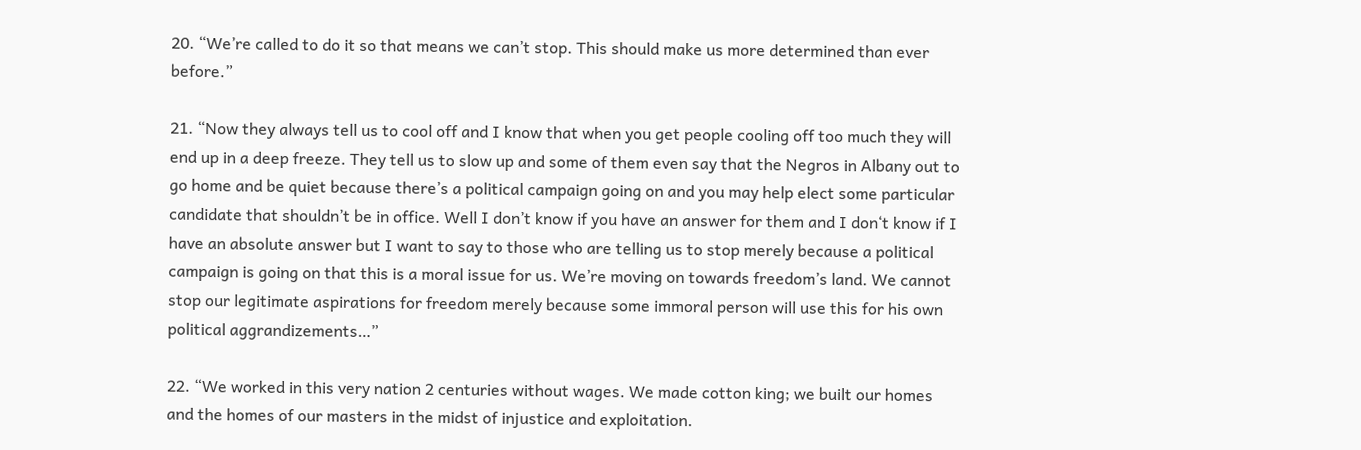20. “We’re called to do it so that means we can’t stop. This should make us more determined than ever before.”

21. “Now they always tell us to cool off and I know that when you get people cooling off too much they will end up in a deep freeze. They tell us to slow up and some of them even say that the Negros in Albany out to go home and be quiet because there’s a political campaign going on and you may help elect some particular candidate that shouldn’t be in office. Well I don’t know if you have an answer for them and I don‘t know if I have an absolute answer but I want to say to those who are telling us to stop merely because a political campaign is going on that this is a moral issue for us. We’re moving on towards freedom’s land. We cannot stop our legitimate aspirations for freedom merely because some immoral person will use this for his own political aggrandizements…”

22. “We worked in this very nation 2 centuries without wages. We made cotton king; we built our homes and the homes of our masters in the midst of injustice and exploitation.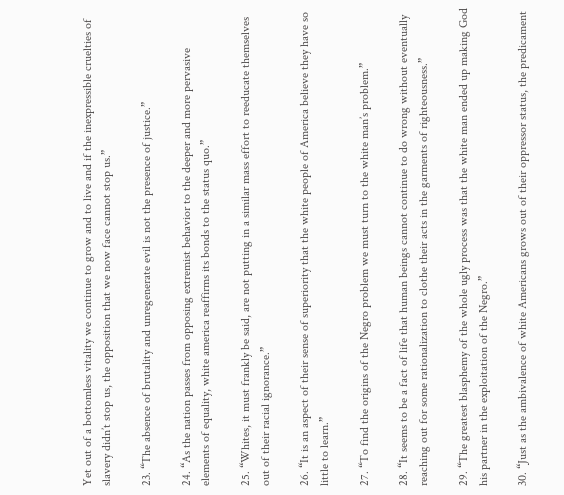Yet out of a bottomless vitality we continue to grow and to live and if the inexpressible cruelties of slavery didn’t stop us, the opposition that we now face cannot stop us.”

23. “The absence of brutality and unregenerate evil is not the presence of justice.”

24. “As the nation passes from opposing extremist behavior to the deeper and more pervasive elements of equality, white america reaffirms its bonds to the status quo.”

25. “Whites, it must frankly be said, are not putting in a similar mass effort to reeducate themselves out of their racial ignorance.”

26. “It is an aspect of their sense of superiority that the white people of America believe they have so little to learn.”

27. “To find the origins of the Negro problem we must turn to the white man’s problem.”

28. “It seems to be a fact of life that human beings cannot continue to do wrong without eventually reaching out for some rationalization to clothe their acts in the garments of righteousness.”

29. “The greatest blasphemy of the whole ugly process was that the white man ended up making God his partner in the exploitation of the Negro.”

30. “Just as the ambivalence of white Americans grows out of their oppressor status, the predicament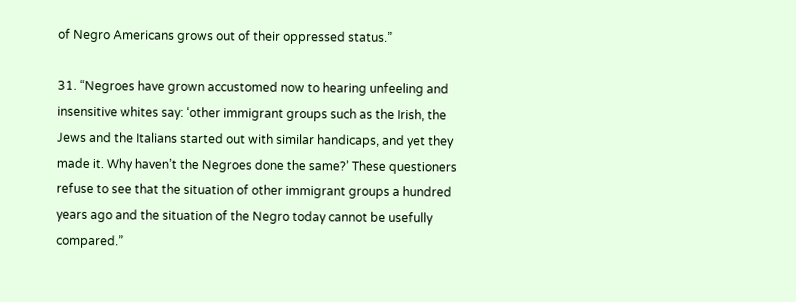of Negro Americans grows out of their oppressed status.”

31. “Negroes have grown accustomed now to hearing unfeeling and insensitive whites say: ‘other immigrant groups such as the Irish, the Jews and the Italians started out with similar handicaps, and yet they made it. Why haven’t the Negroes done the same?’ These questioners refuse to see that the situation of other immigrant groups a hundred years ago and the situation of the Negro today cannot be usefully compared.”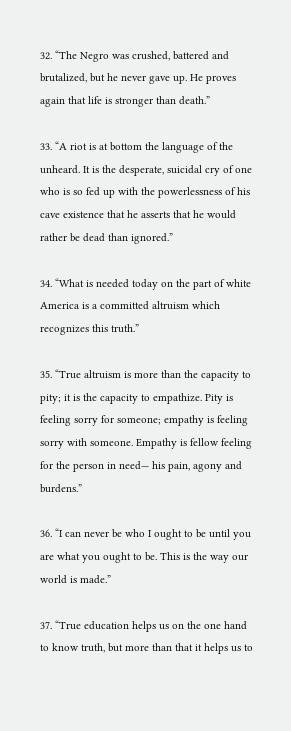32. “The Negro was crushed, battered and brutalized, but he never gave up. He proves again that life is stronger than death.”

33. “A riot is at bottom the language of the unheard. It is the desperate, suicidal cry of one who is so fed up with the powerlessness of his cave existence that he asserts that he would rather be dead than ignored.”

34. “What is needed today on the part of white America is a committed altruism which recognizes this truth.”

35. “True altruism is more than the capacity to pity; it is the capacity to empathize. Pity is feeling sorry for someone; empathy is feeling sorry with someone. Empathy is fellow feeling for the person in need— his pain, agony and burdens.”

36. “I can never be who I ought to be until you are what you ought to be. This is the way our world is made.”

37. “True education helps us on the one hand to know truth, but more than that it helps us to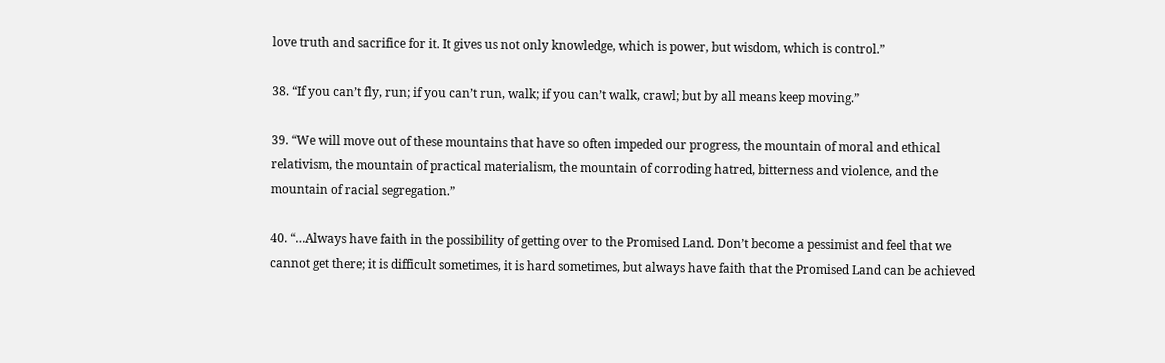love truth and sacrifice for it. It gives us not only knowledge, which is power, but wisdom, which is control.”

38. “If you can’t fly, run; if you can’t run, walk; if you can’t walk, crawl; but by all means keep moving.”

39. “We will move out of these mountains that have so often impeded our progress, the mountain of moral and ethical relativism, the mountain of practical materialism, the mountain of corroding hatred, bitterness and violence, and the mountain of racial segregation.”

40. “…Always have faith in the possibility of getting over to the Promised Land. Don’t become a pessimist and feel that we cannot get there; it is difficult sometimes, it is hard sometimes, but always have faith that the Promised Land can be achieved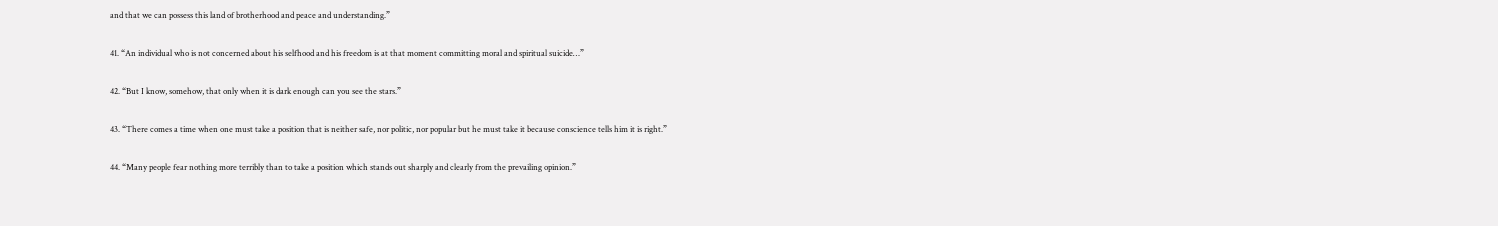and that we can possess this land of brotherhood and peace and understanding.”

41. “An individual who is not concerned about his selfhood and his freedom is at that moment committing moral and spiritual suicide…”

42. “But I know, somehow, that only when it is dark enough can you see the stars.”

43. “There comes a time when one must take a position that is neither safe, nor politic, nor popular but he must take it because conscience tells him it is right.”

44. “Many people fear nothing more terribly than to take a position which stands out sharply and clearly from the prevailing opinion.”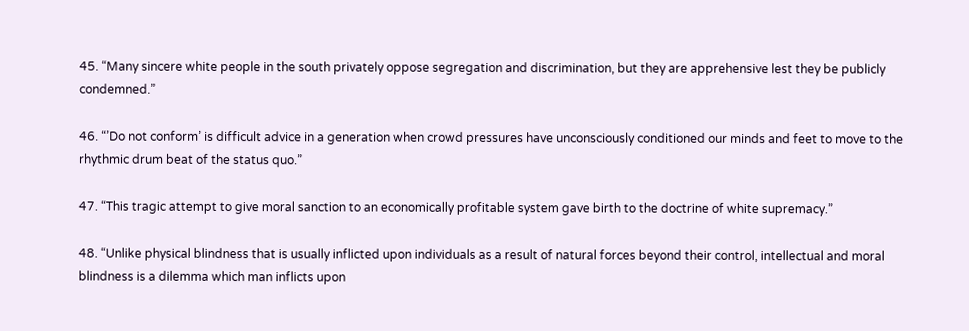45. “Many sincere white people in the south privately oppose segregation and discrimination, but they are apprehensive lest they be publicly condemned.”

46. “’Do not conform’ is difficult advice in a generation when crowd pressures have unconsciously conditioned our minds and feet to move to the rhythmic drum beat of the status quo.”

47. “This tragic attempt to give moral sanction to an economically profitable system gave birth to the doctrine of white supremacy.”

48. “Unlike physical blindness that is usually inflicted upon individuals as a result of natural forces beyond their control, intellectual and moral blindness is a dilemma which man inflicts upon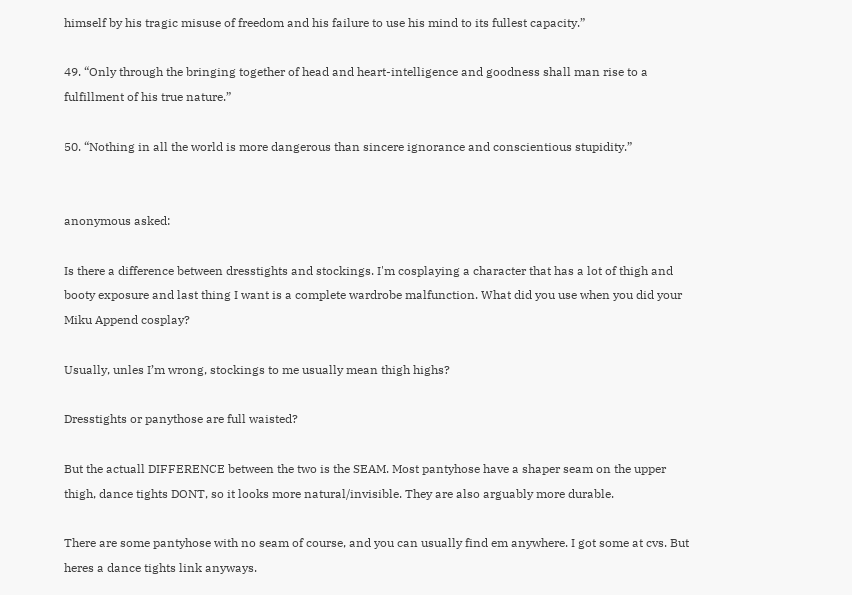himself by his tragic misuse of freedom and his failure to use his mind to its fullest capacity.”

49. “Only through the bringing together of head and heart-intelligence and goodness shall man rise to a fulfillment of his true nature.”

50. “Nothing in all the world is more dangerous than sincere ignorance and conscientious stupidity.”


anonymous asked:

Is there a difference between dresstights and stockings. I'm cosplaying a character that has a lot of thigh and booty exposure and last thing I want is a complete wardrobe malfunction. What did you use when you did your Miku Append cosplay?

Usually, unles I’m wrong, stockings to me usually mean thigh highs?

Dresstights or panythose are full waisted?

But the actuall DIFFERENCE between the two is the SEAM. Most pantyhose have a shaper seam on the upper thigh, dance tights DONT, so it looks more natural/invisible. They are also arguably more durable.

There are some pantyhose with no seam of course, and you can usually find em anywhere. I got some at cvs. But heres a dance tights link anyways.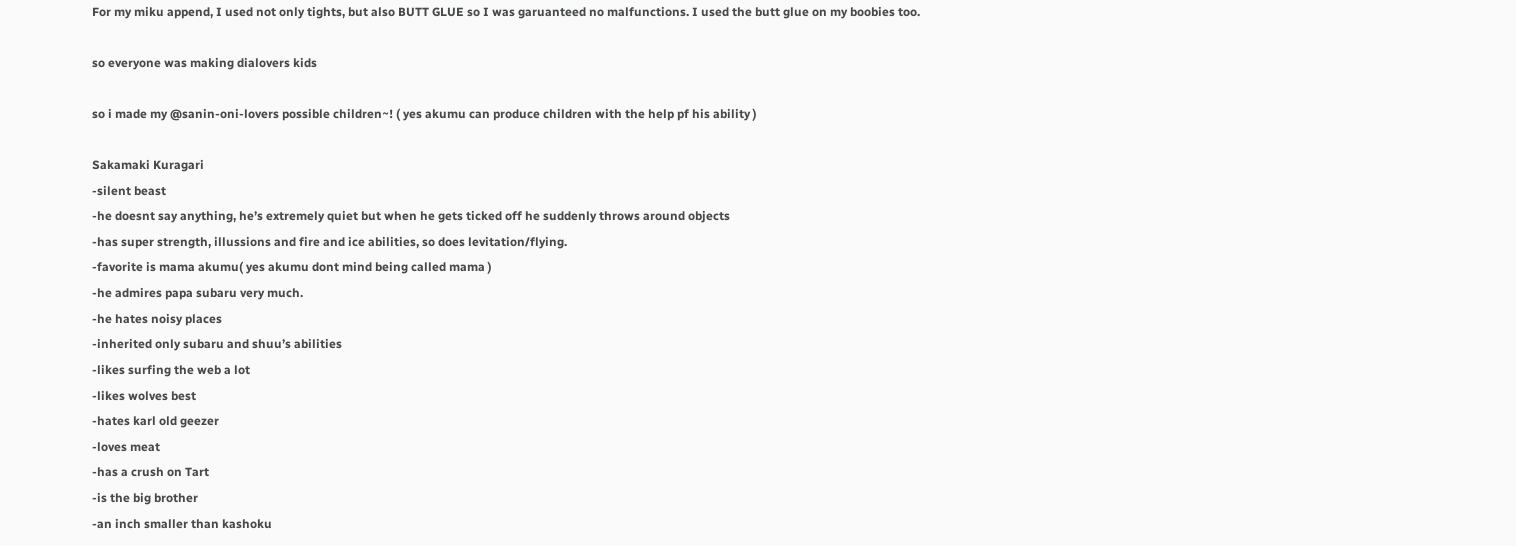For my miku append, I used not only tights, but also BUTT GLUE so I was garuanteed no malfunctions. I used the butt glue on my boobies too.

so everyone was making dialovers kids

so i made my @sanin-oni-lovers possible children~! ( yes akumu can produce children with the help pf his ability )

Sakamaki Kuragari
-silent beast
-he doesnt say anything, he’s extremely quiet but when he gets ticked off he suddenly throws around objects
-has super strength, illussions and fire and ice abilities, so does levitation/flying.
-favorite is mama akumu( yes akumu dont mind being called mama )
-he admires papa subaru very much.
-he hates noisy places
-inherited only subaru and shuu’s abilities
-likes surfing the web a lot
-likes wolves best
-hates karl old geezer
-loves meat
-has a crush on Tart
-is the big brother
-an inch smaller than kashoku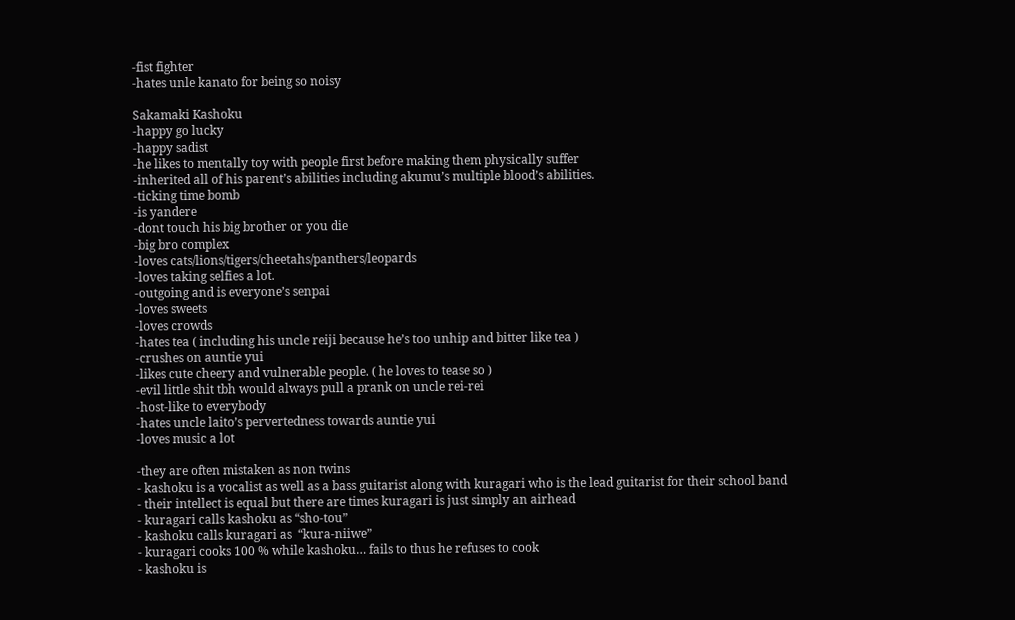-fist fighter
-hates unle kanato for being so noisy

Sakamaki Kashoku
-happy go lucky
-happy sadist
-he likes to mentally toy with people first before making them physically suffer
-inherited all of his parent’s abilities including akumu’s multiple blood’s abilities.
-ticking time bomb
-is yandere
-dont touch his big brother or you die
-big bro complex
-loves cats/lions/tigers/cheetahs/panthers/leopards
-loves taking selfies a lot.
-outgoing and is everyone’s senpai
-loves sweets
-loves crowds
-hates tea ( including his uncle reiji because he’s too unhip and bitter like tea )
-crushes on auntie yui
-likes cute cheery and vulnerable people. ( he loves to tease so )
-evil little shit tbh would always pull a prank on uncle rei-rei
-host-like to everybody
-hates uncle laito’s pervertedness towards auntie yui
-loves music a lot

-they are often mistaken as non twins
- kashoku is a vocalist as well as a bass guitarist along with kuragari who is the lead guitarist for their school band
- their intellect is equal but there are times kuragari is just simply an airhead
- kuragari calls kashoku as “sho-tou”
- kashoku calls kuragari as  “kura-niiwe”
- kuragari cooks 100 % while kashoku… fails to thus he refuses to cook
- kashoku is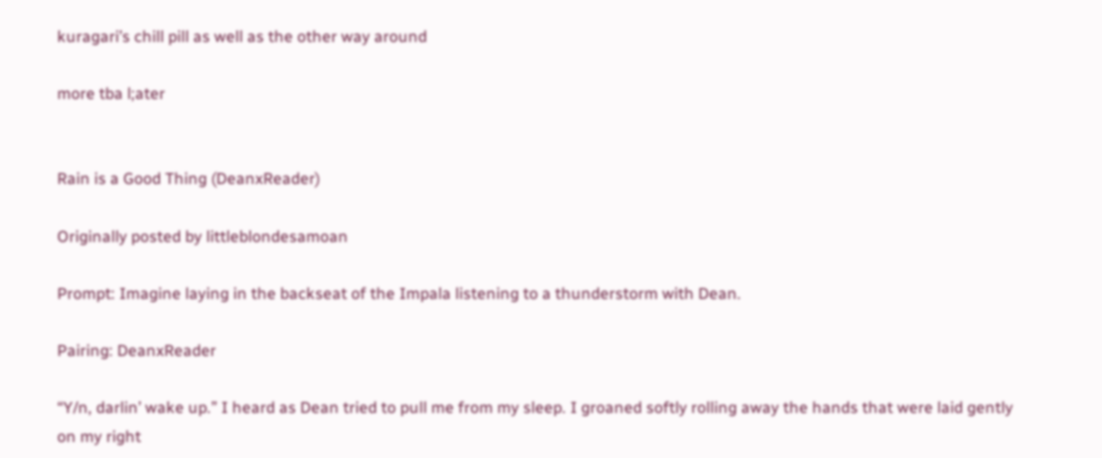kuragari’s chill pill as well as the other way around

more tba l;ater


Rain is a Good Thing (DeanxReader)

Originally posted by littleblondesamoan

Prompt: Imagine laying in the backseat of the Impala listening to a thunderstorm with Dean.

Pairing: DeanxReader

“Y/n, darlin’ wake up.” I heard as Dean tried to pull me from my sleep. I groaned softly rolling away the hands that were laid gently on my right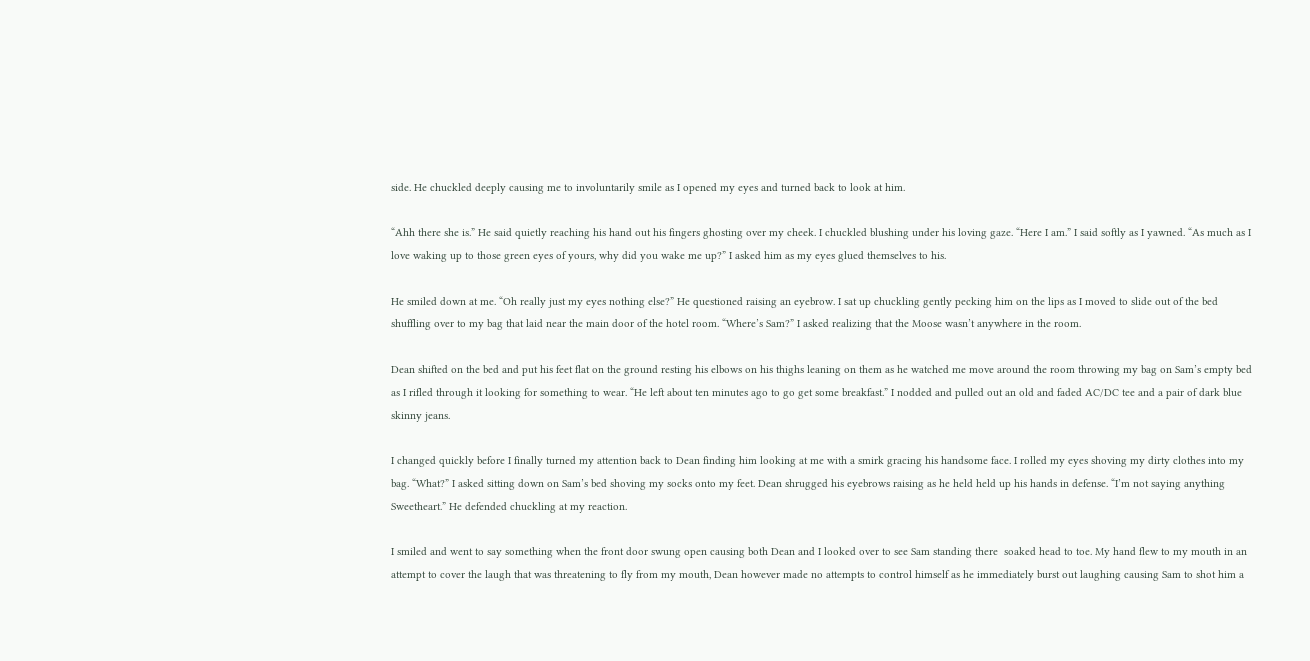side. He chuckled deeply causing me to involuntarily smile as I opened my eyes and turned back to look at him.

“Ahh there she is.” He said quietly reaching his hand out his fingers ghosting over my cheek. I chuckled blushing under his loving gaze. “Here I am.” I said softly as I yawned. “As much as I love waking up to those green eyes of yours, why did you wake me up?” I asked him as my eyes glued themselves to his.

He smiled down at me. “Oh really just my eyes nothing else?” He questioned raising an eyebrow. I sat up chuckling gently pecking him on the lips as I moved to slide out of the bed shuffling over to my bag that laid near the main door of the hotel room. “Where’s Sam?” I asked realizing that the Moose wasn’t anywhere in the room.

Dean shifted on the bed and put his feet flat on the ground resting his elbows on his thighs leaning on them as he watched me move around the room throwing my bag on Sam’s empty bed as I rifled through it looking for something to wear. “He left about ten minutes ago to go get some breakfast.” I nodded and pulled out an old and faded AC/DC tee and a pair of dark blue skinny jeans.

I changed quickly before I finally turned my attention back to Dean finding him looking at me with a smirk gracing his handsome face. I rolled my eyes shoving my dirty clothes into my bag. “What?” I asked sitting down on Sam’s bed shoving my socks onto my feet. Dean shrugged his eyebrows raising as he held held up his hands in defense. “I’m not saying anything Sweetheart.” He defended chuckling at my reaction.

I smiled and went to say something when the front door swung open causing both Dean and I looked over to see Sam standing there  soaked head to toe. My hand flew to my mouth in an attempt to cover the laugh that was threatening to fly from my mouth, Dean however made no attempts to control himself as he immediately burst out laughing causing Sam to shot him a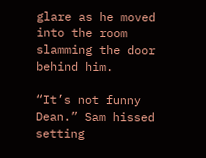glare as he moved into the room slamming the door behind him.

“It’s not funny Dean.” Sam hissed setting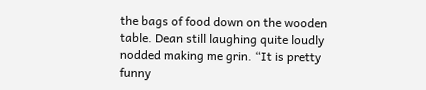the bags of food down on the wooden table. Dean still laughing quite loudly nodded making me grin. “It is pretty funny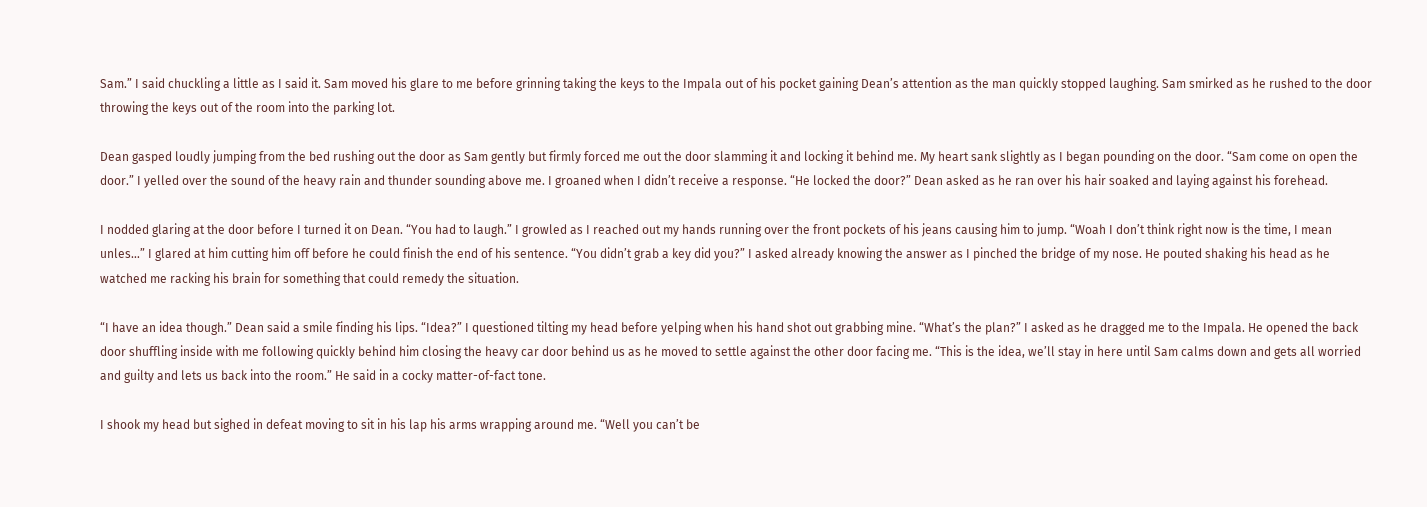Sam.” I said chuckling a little as I said it. Sam moved his glare to me before grinning taking the keys to the Impala out of his pocket gaining Dean’s attention as the man quickly stopped laughing. Sam smirked as he rushed to the door throwing the keys out of the room into the parking lot.

Dean gasped loudly jumping from the bed rushing out the door as Sam gently but firmly forced me out the door slamming it and locking it behind me. My heart sank slightly as I began pounding on the door. “Sam come on open the door.” I yelled over the sound of the heavy rain and thunder sounding above me. I groaned when I didn’t receive a response. “He locked the door?” Dean asked as he ran over his hair soaked and laying against his forehead.

I nodded glaring at the door before I turned it on Dean. “You had to laugh.” I growled as I reached out my hands running over the front pockets of his jeans causing him to jump. “Woah I don’t think right now is the time, I mean unles…” I glared at him cutting him off before he could finish the end of his sentence. “You didn’t grab a key did you?” I asked already knowing the answer as I pinched the bridge of my nose. He pouted shaking his head as he watched me racking his brain for something that could remedy the situation.

“I have an idea though.” Dean said a smile finding his lips. “Idea?” I questioned tilting my head before yelping when his hand shot out grabbing mine. “What’s the plan?” I asked as he dragged me to the Impala. He opened the back door shuffling inside with me following quickly behind him closing the heavy car door behind us as he moved to settle against the other door facing me. “This is the idea, we’ll stay in here until Sam calms down and gets all worried and guilty and lets us back into the room.” He said in a cocky matter-of-fact tone.

I shook my head but sighed in defeat moving to sit in his lap his arms wrapping around me. “Well you can’t be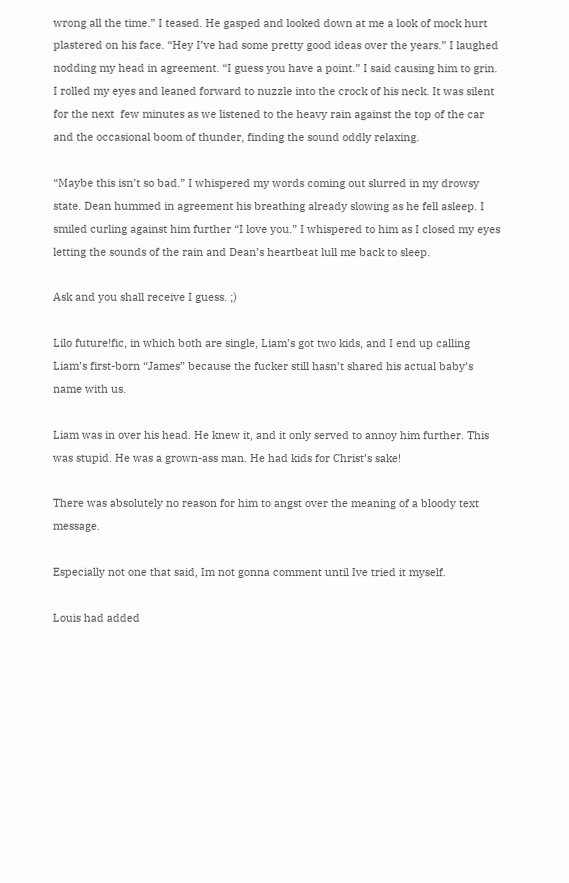wrong all the time.” I teased. He gasped and looked down at me a look of mock hurt plastered on his face. “Hey I’ve had some pretty good ideas over the years.” I laughed nodding my head in agreement. “I guess you have a point.” I said causing him to grin. I rolled my eyes and leaned forward to nuzzle into the crock of his neck. It was silent for the next  few minutes as we listened to the heavy rain against the top of the car and the occasional boom of thunder, finding the sound oddly relaxing.

“Maybe this isn’t so bad.” I whispered my words coming out slurred in my drowsy state. Dean hummed in agreement his breathing already slowing as he fell asleep. I smiled curling against him further “I love you.” I whispered to him as I closed my eyes letting the sounds of the rain and Dean’s heartbeat lull me back to sleep.

Ask and you shall receive I guess. ;)

Lilo future!fic, in which both are single, Liam’s got two kids, and I end up calling Liam’s first-born “James” because the fucker still hasn’t shared his actual baby’s name with us.

Liam was in over his head. He knew it, and it only served to annoy him further. This was stupid. He was a grown-ass man. He had kids for Christ’s sake!

There was absolutely no reason for him to angst over the meaning of a bloody text message.

Especially not one that said, Im not gonna comment until Ive tried it myself.

Louis had added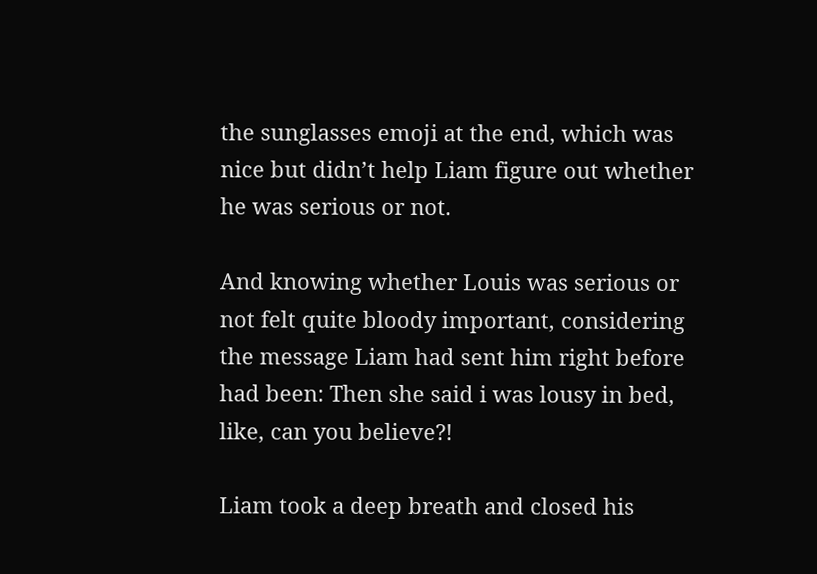the sunglasses emoji at the end, which was nice but didn’t help Liam figure out whether he was serious or not.

And knowing whether Louis was serious or not felt quite bloody important, considering the message Liam had sent him right before had been: Then she said i was lousy in bed, like, can you believe?!

Liam took a deep breath and closed his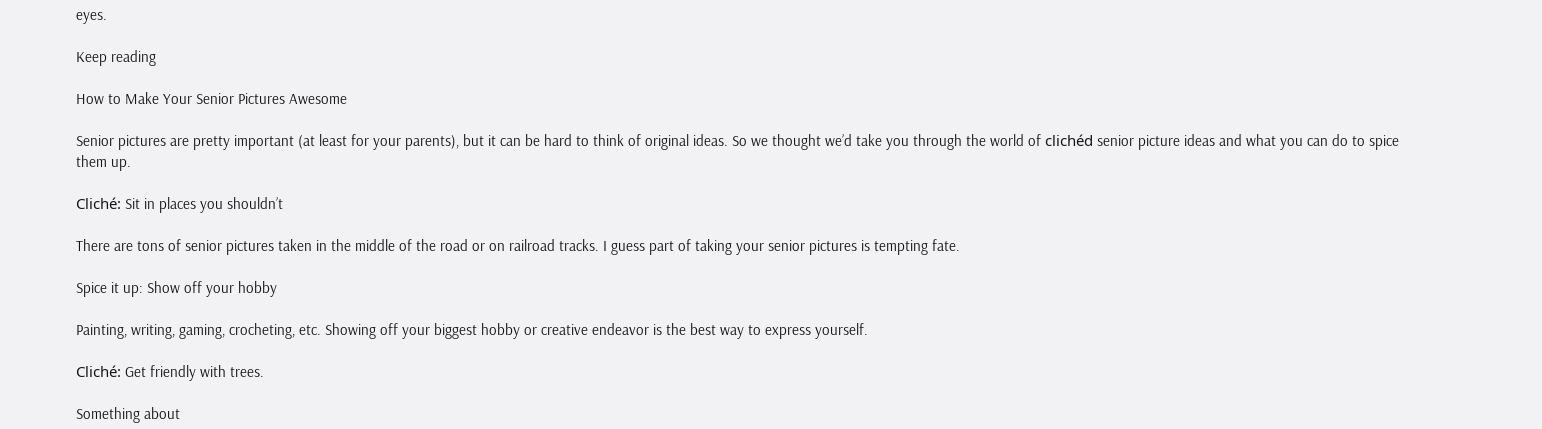eyes.

Keep reading

How to Make Your Senior Pictures Awesome

Senior pictures are pretty important (at least for your parents), but it can be hard to think of original ideas. So we thought we’d take you through the world of clichéd senior picture ideas and what you can do to spice them up.

Cliché: Sit in places you shouldn’t

There are tons of senior pictures taken in the middle of the road or on railroad tracks. I guess part of taking your senior pictures is tempting fate.

Spice it up: Show off your hobby

Painting, writing, gaming, crocheting, etc. Showing off your biggest hobby or creative endeavor is the best way to express yourself.

Cliché: Get friendly with trees.

Something about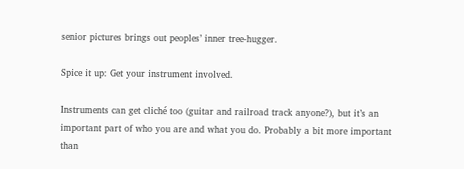senior pictures brings out peoples’ inner tree-hugger.

Spice it up: Get your instrument involved.

Instruments can get cliché too (guitar and railroad track anyone?), but it’s an important part of who you are and what you do. Probably a bit more important than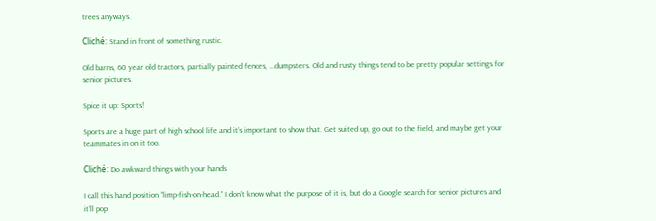trees anyways.

Cliché: Stand in front of something rustic.

Old barns, 60 year old tractors, partially painted fences, …dumpsters. Old and rusty things tend to be pretty popular settings for senior pictures.

Spice it up: Sports!

Sports are a huge part of high school life and it’s important to show that. Get suited up, go out to the field, and maybe get your teammates in on it too.

Cliché: Do awkward things with your hands

I call this hand position “limp-fish-on-head.” I don’t know what the purpose of it is, but do a Google search for senior pictures and it’ll pop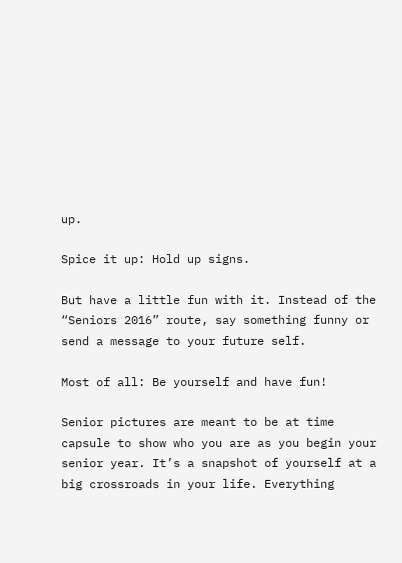up.

Spice it up: Hold up signs.

But have a little fun with it. Instead of the “Seniors 2016” route, say something funny or send a message to your future self.

Most of all: Be yourself and have fun!

Senior pictures are meant to be at time capsule to show who you are as you begin your senior year. It’s a snapshot of yourself at a big crossroads in your life. Everything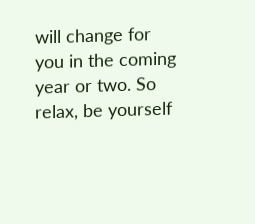will change for you in the coming year or two. So relax, be yourself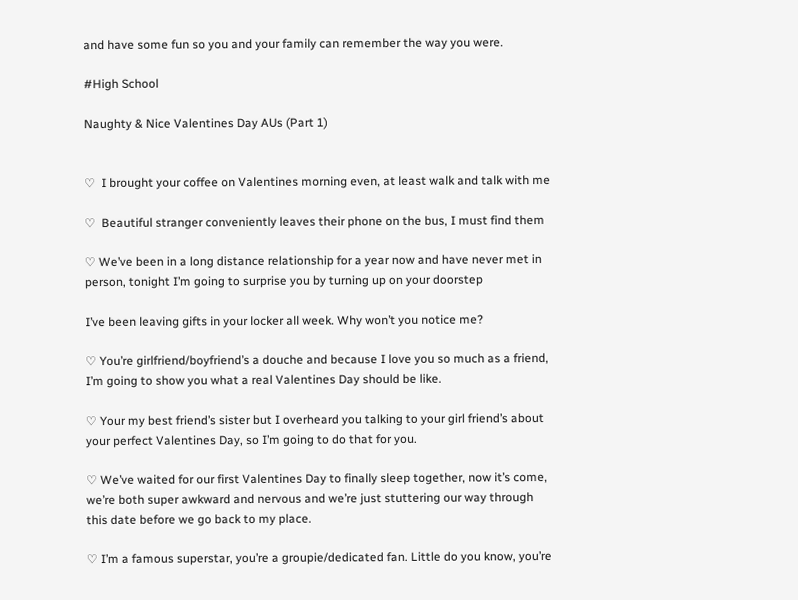and have some fun so you and your family can remember the way you were.

#High School

Naughty & Nice Valentines Day AUs (Part 1)


♡  I brought your coffee on Valentines morning even, at least walk and talk with me

♡  Beautiful stranger conveniently leaves their phone on the bus, I must find them

♡ We’ve been in a long distance relationship for a year now and have never met in person, tonight I’m going to surprise you by turning up on your doorstep

I’ve been leaving gifts in your locker all week. Why won’t you notice me?

♡ You’re girlfriend/boyfriend’s a douche and because I love you so much as a friend, I’m going to show you what a real Valentines Day should be like.

♡ Your my best friend’s sister but I overheard you talking to your girl friend’s about your perfect Valentines Day, so I’m going to do that for you.

♡ We’ve waited for our first Valentines Day to finally sleep together, now it’s come, we’re both super awkward and nervous and we’re just stuttering our way through this date before we go back to my place.

♡ I’m a famous superstar, you’re a groupie/dedicated fan. Little do you know, you’re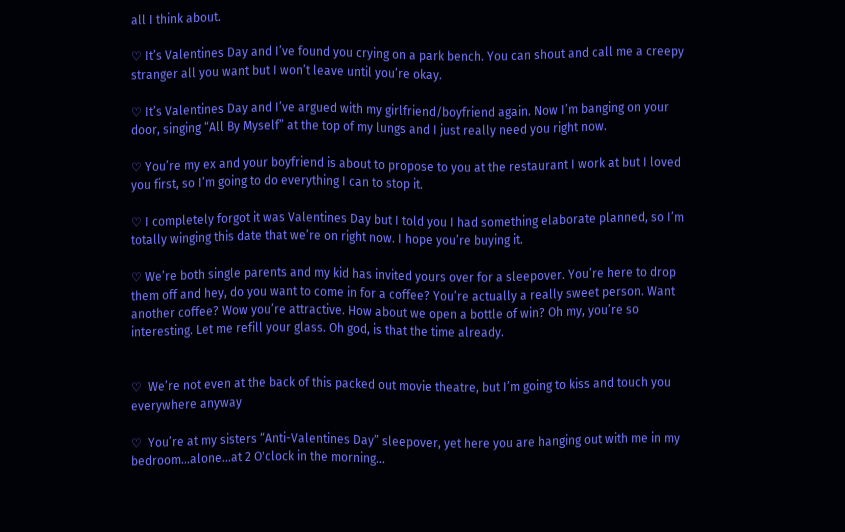all I think about.

♡ It’s Valentines Day and I’ve found you crying on a park bench. You can shout and call me a creepy stranger all you want but I won’t leave until you’re okay.

♡ It’s Valentines Day and I’ve argued with my girlfriend/boyfriend again. Now I’m banging on your door, singing “All By Myself” at the top of my lungs and I just really need you right now.

♡ You’re my ex and your boyfriend is about to propose to you at the restaurant I work at but I loved you first, so I’m going to do everything I can to stop it.

♡ I completely forgot it was Valentines Day but I told you I had something elaborate planned, so I’m totally winging this date that we’re on right now. I hope you’re buying it.

♡ We’re both single parents and my kid has invited yours over for a sleepover. You’re here to drop them off and hey, do you want to come in for a coffee? You’re actually a really sweet person. Want another coffee? Wow you’re attractive. How about we open a bottle of win? Oh my, you’re so interesting. Let me refill your glass. Oh god, is that the time already.


♡  We’re not even at the back of this packed out movie theatre, but I’m going to kiss and touch you everywhere anyway

♡  You’re at my sisters “Anti-Valentines Day” sleepover, yet here you are hanging out with me in my bedroom…alone…at 2 O'clock in the morning…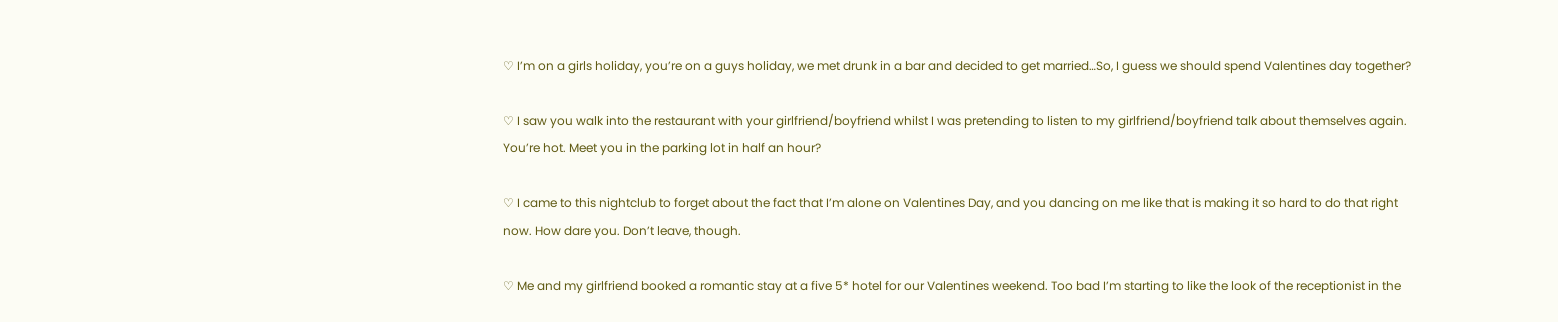♡ I’m on a girls holiday, you’re on a guys holiday, we met drunk in a bar and decided to get married…So, I guess we should spend Valentines day together?

♡ I saw you walk into the restaurant with your girlfriend/boyfriend whilst I was pretending to listen to my girlfriend/boyfriend talk about themselves again. You’re hot. Meet you in the parking lot in half an hour?

♡ I came to this nightclub to forget about the fact that I’m alone on Valentines Day, and you dancing on me like that is making it so hard to do that right now. How dare you. Don’t leave, though.

♡ Me and my girlfriend booked a romantic stay at a five 5* hotel for our Valentines weekend. Too bad I’m starting to like the look of the receptionist in the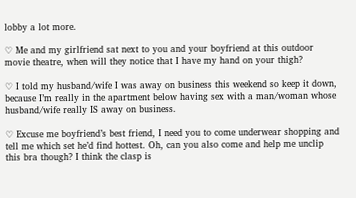lobby a lot more.

♡ Me and my girlfriend sat next to you and your boyfriend at this outdoor movie theatre, when will they notice that I have my hand on your thigh?

♡ I told my husband/wife I was away on business this weekend so keep it down, because I’m really in the apartment below having sex with a man/woman whose husband/wife really IS away on business.

♡ Excuse me boyfriend’s best friend, I need you to come underwear shopping and tell me which set he’d find hottest. Oh, can you also come and help me unclip this bra though? I think the clasp is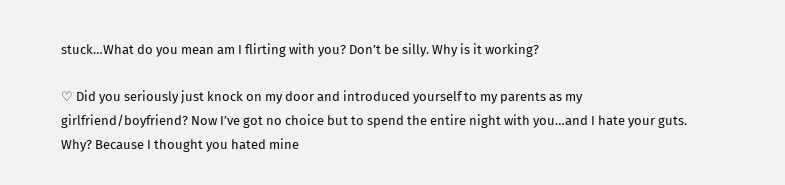stuck…What do you mean am I flirting with you? Don’t be silly. Why is it working?

♡ Did you seriously just knock on my door and introduced yourself to my parents as my girlfriend/boyfriend? Now I’ve got no choice but to spend the entire night with you…and I hate your guts. Why? Because I thought you hated mine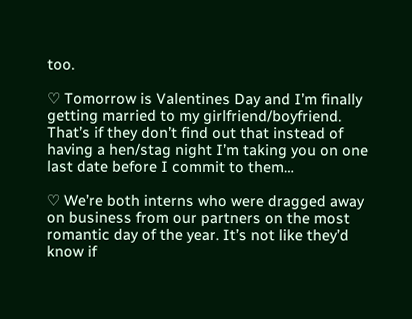too.

♡ Tomorrow is Valentines Day and I’m finally getting married to my girlfriend/boyfriend. That’s if they don’t find out that instead of having a hen/stag night I’m taking you on one last date before I commit to them…

♡ We’re both interns who were dragged away on business from our partners on the most romantic day of the year. It’s not like they’d know if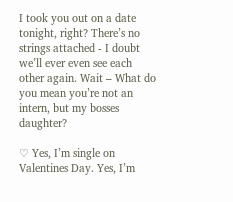I took you out on a date tonight, right? There’s no strings attached - I doubt we’ll ever even see each other again. Wait – What do you mean you’re not an intern, but my bosses daughter?

♡ Yes, I’m single on Valentines Day. Yes, I’m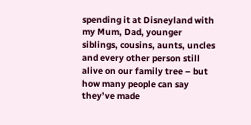spending it at Disneyland with my Mum, Dad, younger siblings, cousins, aunts, uncles and every other person still alive on our family tree – but how many people can say they’ve made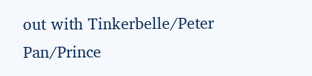out with Tinkerbelle/Peter Pan/Prince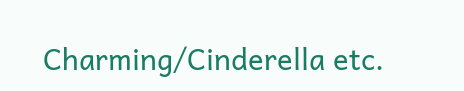Charming/Cinderella etc.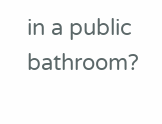in a public bathroom?